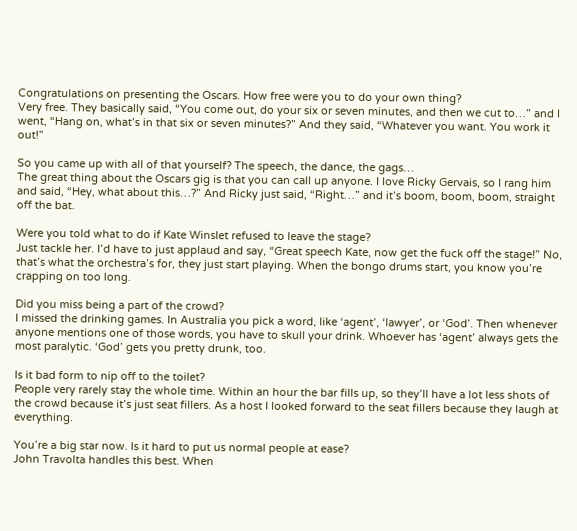Congratulations on presenting the Oscars. How free were you to do your own thing?
Very free. They basically said, “You come out, do your six or seven minutes, and then we cut to…” and I went, “Hang on, what’s in that six or seven minutes?” And they said, “Whatever you want. You work it out!”

So you came up with all of that yourself? The speech, the dance, the gags…
The great thing about the Oscars gig is that you can call up anyone. I love Ricky Gervais, so I rang him and said, “Hey, what about this…?” And Ricky just said, “Right…” and it’s boom, boom, boom, straight off the bat.

Were you told what to do if Kate Winslet refused to leave the stage?
Just tackle her. I’d have to just applaud and say, “Great speech Kate, now get the fuck off the stage!” No, that’s what the orchestra’s for, they just start playing. When the bongo drums start, you know you’re crapping on too long.

Did you miss being a part of the crowd?
I missed the drinking games. In Australia you pick a word, like ‘agent’, ‘lawyer’, or ‘God’. Then whenever anyone mentions one of those words, you have to skull your drink. Whoever has ‘agent’ always gets the most paralytic. ‘God’ gets you pretty drunk, too.

Is it bad form to nip off to the toilet?
People very rarely stay the whole time. Within an hour the bar fills up, so they’ll have a lot less shots of the crowd because it’s just seat fillers. As a host I looked forward to the seat fillers because they laugh at everything.

You’re a big star now. Is it hard to put us normal people at ease?
John Travolta handles this best. When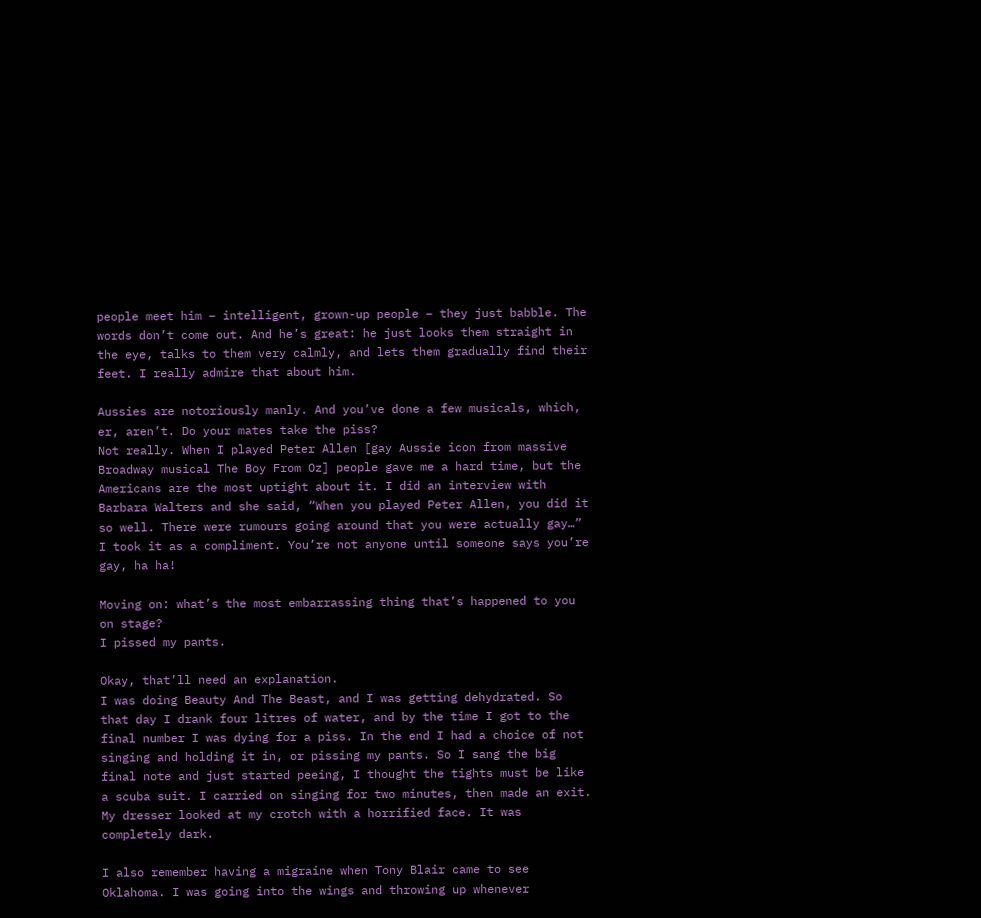people meet him – intelligent, grown-up people – they just babble. The words don’t come out. And he’s great: he just looks them straight in the eye, talks to them very calmly, and lets them gradually find their feet. I really admire that about him.

Aussies are notoriously manly. And you’ve done a few musicals, which, er, aren’t. Do your mates take the piss?
Not really. When I played Peter Allen [gay Aussie icon from massive Broadway musical The Boy From Oz] people gave me a hard time, but the Americans are the most uptight about it. I did an interview with Barbara Walters and she said, “When you played Peter Allen, you did it so well. There were rumours going around that you were actually gay…” I took it as a compliment. You’re not anyone until someone says you’re gay, ha ha!

Moving on: what’s the most embarrassing thing that’s happened to you on stage?
I pissed my pants.

Okay, that’ll need an explanation.
I was doing Beauty And The Beast, and I was getting dehydrated. So that day I drank four litres of water, and by the time I got to the final number I was dying for a piss. In the end I had a choice of not singing and holding it in, or pissing my pants. So I sang the big final note and just started peeing, I thought the tights must be like a scuba suit. I carried on singing for two minutes, then made an exit. My dresser looked at my crotch with a horrified face. It was completely dark.

I also remember having a migraine when Tony Blair came to see Oklahoma. I was going into the wings and throwing up whenever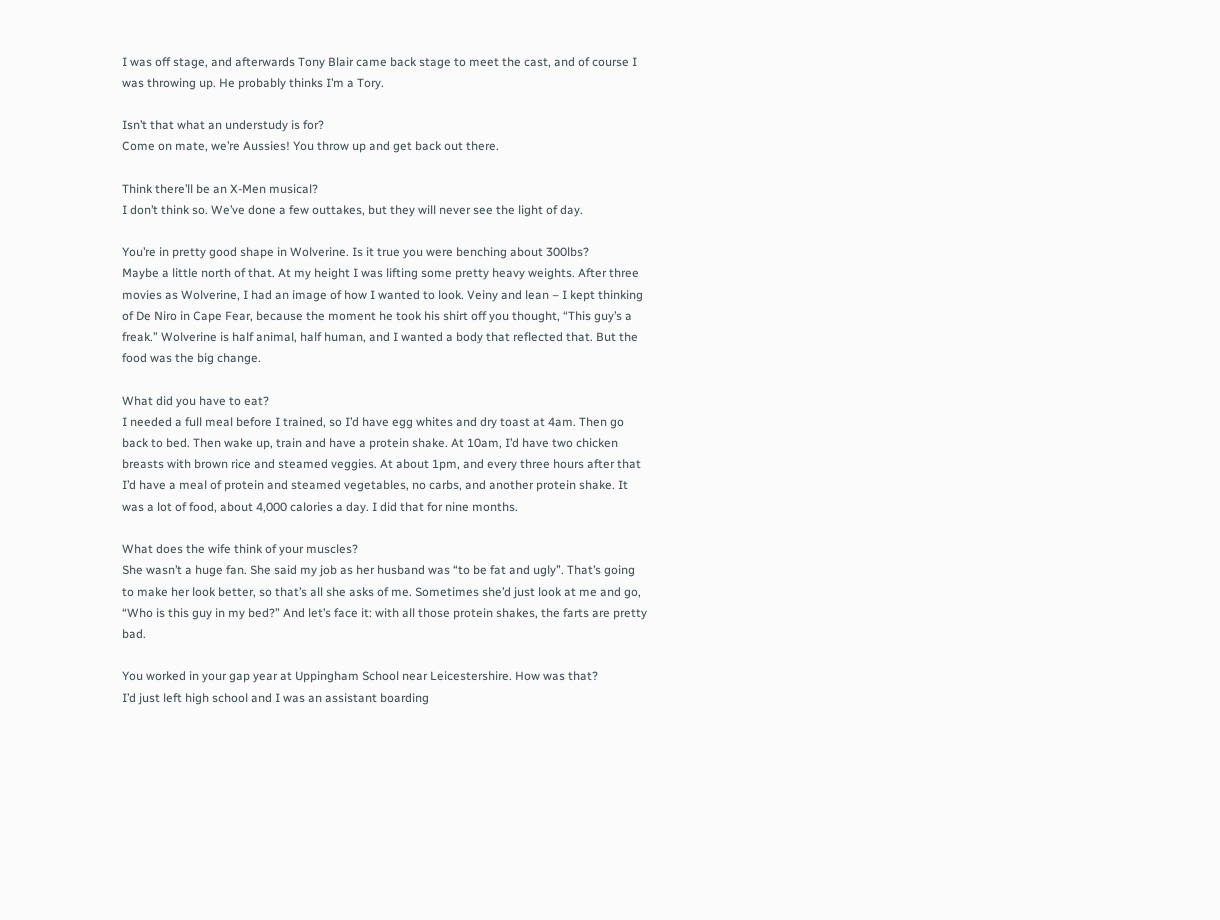I was off stage, and afterwards Tony Blair came back stage to meet the cast, and of course I was throwing up. He probably thinks I’m a Tory.

Isn’t that what an understudy is for?
Come on mate, we’re Aussies! You throw up and get back out there.

Think there’ll be an X-Men musical?
I don’t think so. We’ve done a few outtakes, but they will never see the light of day.

You’re in pretty good shape in Wolverine. Is it true you were benching about 300lbs?
Maybe a little north of that. At my height I was lifting some pretty heavy weights. After three movies as Wolverine, I had an image of how I wanted to look. Veiny and lean – I kept thinking of De Niro in Cape Fear, because the moment he took his shirt off you thought, “This guy’s a freak.” Wolverine is half animal, half human, and I wanted a body that reflected that. But the food was the big change.

What did you have to eat?
I needed a full meal before I trained, so I’d have egg whites and dry toast at 4am. Then go back to bed. Then wake up, train and have a protein shake. At 10am, I’d have two chicken breasts with brown rice and steamed veggies. At about 1pm, and every three hours after that I’d have a meal of protein and steamed vegetables, no carbs, and another protein shake. It was a lot of food, about 4,000 calories a day. I did that for nine months.

What does the wife think of your muscles?
She wasn’t a huge fan. She said my job as her husband was “to be fat and ugly”. That’s going to make her look better, so that’s all she asks of me. Sometimes she’d just look at me and go, “Who is this guy in my bed?” And let’s face it: with all those protein shakes, the farts are pretty bad.

You worked in your gap year at Uppingham School near Leicestershire. How was that?
I’d just left high school and I was an assistant boarding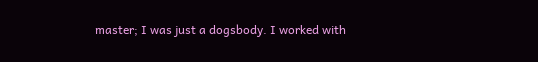master; I was just a dogsbody. I worked with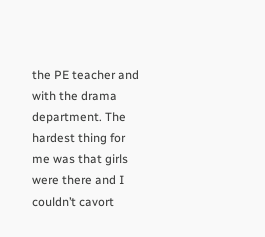the PE teacher and with the drama department. The hardest thing for me was that girls were there and I couldn’t cavort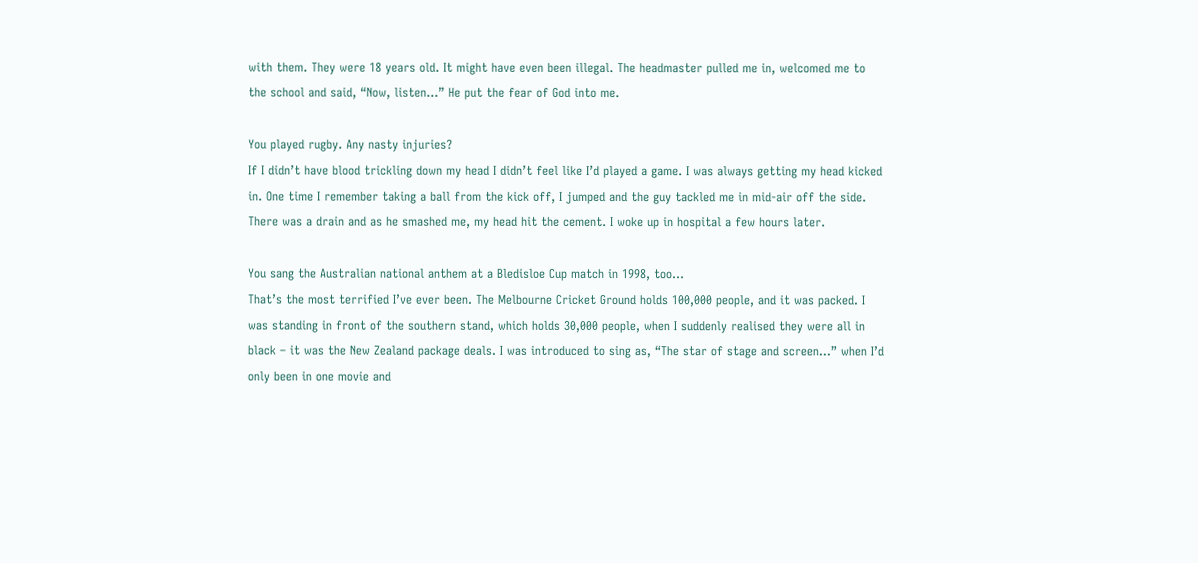with them. They were 18 years old. It might have even been illegal. The headmaster pulled me in, welcomed me to the school and said, “Now, listen…” He put the fear of God into me.

You played rugby. Any nasty injuries?
If I didn’t have blood trickling down my head I didn’t feel like I’d played a game. I was always getting my head kicked in. One time I remember taking a ball from the kick off, I jumped and the guy tackled me in mid-air off the side. There was a drain and as he smashed me, my head hit the cement. I woke up in hospital a few hours later.

You sang the Australian national anthem at a Bledisloe Cup match in 1998, too…
That’s the most terrified I’ve ever been. The Melbourne Cricket Ground holds 100,000 people, and it was packed. I was standing in front of the southern stand, which holds 30,000 people, when I suddenly realised they were all in black – it was the New Zealand package deals. I was introduced to sing as, “The star of stage and screen…” when I’d only been in one movie and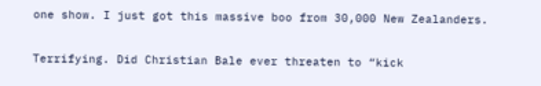one show. I just got this massive boo from 30,000 New Zealanders.

Terrifying. Did Christian Bale ever threaten to “kick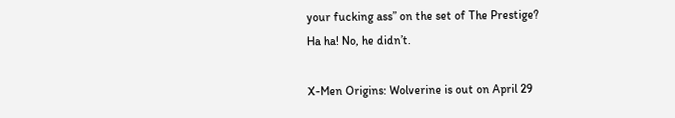your fucking ass” on the set of The Prestige?
Ha ha! No, he didn’t.

X-Men Origins: Wolverine is out on April 29